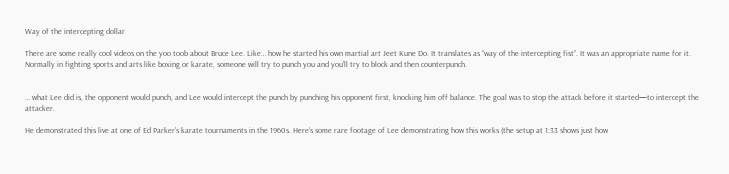Way of the intercepting dollar

There are some really cool videos on the yoo toob about Bruce Lee. Like… how he started his own martial art Jeet Kune Do. It translates as “way of the intercepting fist”. It was an appropriate name for it. Normally in fighting sports and arts like boxing or karate, someone will try to punch you and you’ll try to block and then counterpunch.


… what Lee did is, the opponent would punch, and Lee would intercept the punch by punching his opponent first, knocking him off balance. The goal was to stop the attack before it started—to intercept the attacker.

He demonstrated this live at one of Ed Parker’s karate tournaments in the 1960s. Here's some rare footage of Lee demonstrating how this works (the setup at 1:33 shows just how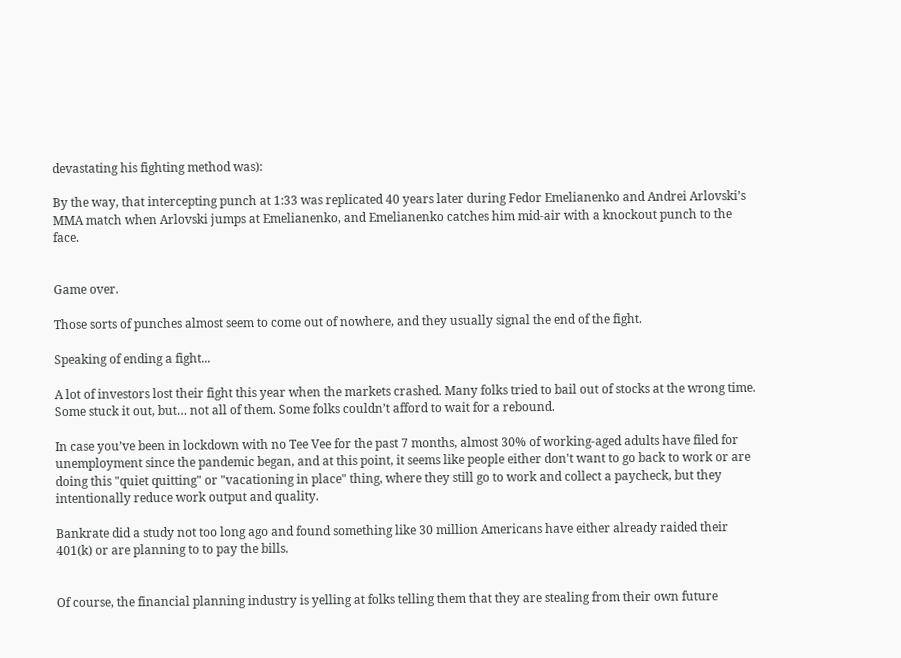devastating his fighting method was):

By the way, that intercepting punch at 1:33 was replicated 40 years later during Fedor Emelianenko and Andrei Arlovski’s MMA match when Arlovski jumps at Emelianenko, and Emelianenko catches him mid-air with a knockout punch to the face.


Game over.

Those sorts of punches almost seem to come out of nowhere, and they usually signal the end of the fight.

Speaking of ending a fight...

A lot of investors lost their fight this year when the markets crashed. Many folks tried to bail out of stocks at the wrong time. Some stuck it out, but… not all of them. Some folks couldn’t afford to wait for a rebound.

In case you’ve been in lockdown with no Tee Vee for the past 7 months, almost 30% of working-aged adults have filed for unemployment since the pandemic began, and at this point, it seems like people either don't want to go back to work or are doing this "quiet quitting" or "vacationing in place" thing, where they still go to work and collect a paycheck, but they intentionally reduce work output and quality.

Bankrate did a study not too long ago and found something like 30 million Americans have either already raided their 401(k) or are planning to to pay the bills.


Of course, the financial planning industry is yelling at folks telling them that they are stealing from their own future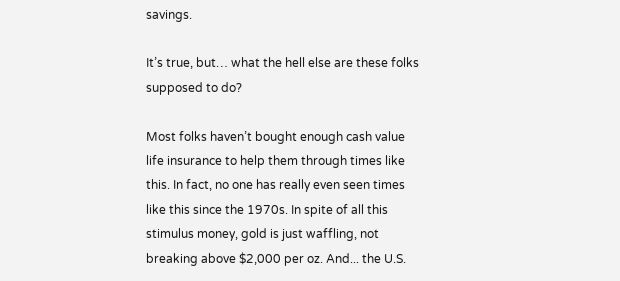savings.

It’s true, but… what the hell else are these folks supposed to do?

Most folks haven’t bought enough cash value life insurance to help them through times like this. In fact, no one has really even seen times like this since the 1970s. In spite of all this stimulus money, gold is just waffling, not breaking above $2,000 per oz. And... the U.S.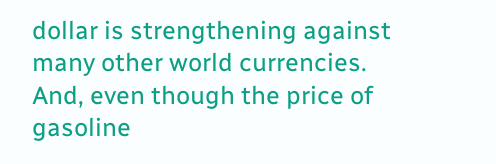dollar is strengthening against many other world currencies. And, even though the price of gasoline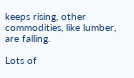keeps rising, other commodities, like lumber, are falling.

Lots of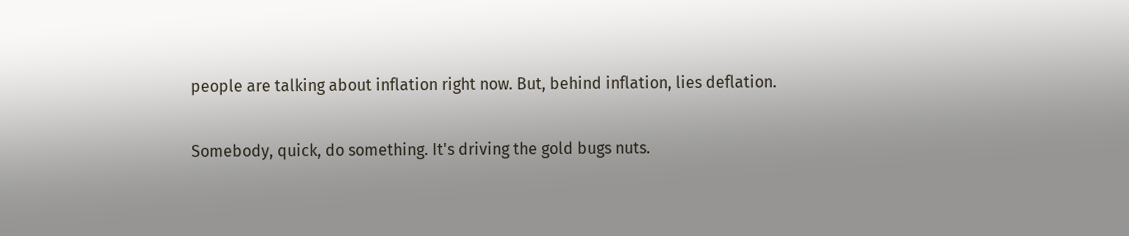people are talking about inflation right now. But, behind inflation, lies deflation.

Somebody, quick, do something. It's driving the gold bugs nuts.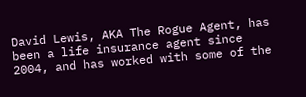David Lewis, AKA The Rogue Agent, has been a life insurance agent since 2004, and has worked with some of the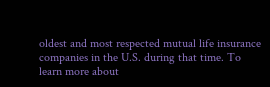oldest and most respected mutual life insurance companies in the U.S. during that time. To learn more about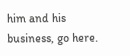him and his business, go here.